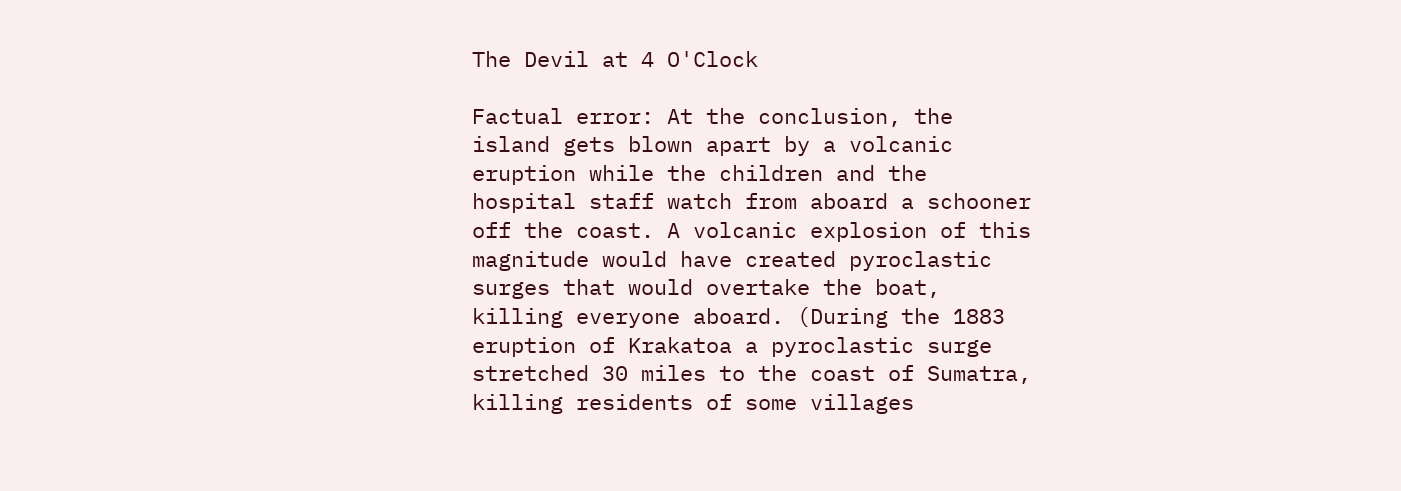The Devil at 4 O'Clock

Factual error: At the conclusion, the island gets blown apart by a volcanic eruption while the children and the hospital staff watch from aboard a schooner off the coast. A volcanic explosion of this magnitude would have created pyroclastic surges that would overtake the boat, killing everyone aboard. (During the 1883 eruption of Krakatoa a pyroclastic surge stretched 30 miles to the coast of Sumatra, killing residents of some villages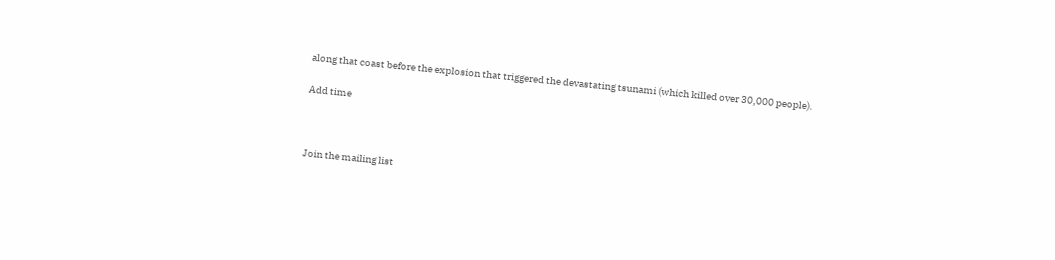along that coast before the explosion that triggered the devastating tsunami (which killed over 30,000 people).

Add time



Join the mailing list